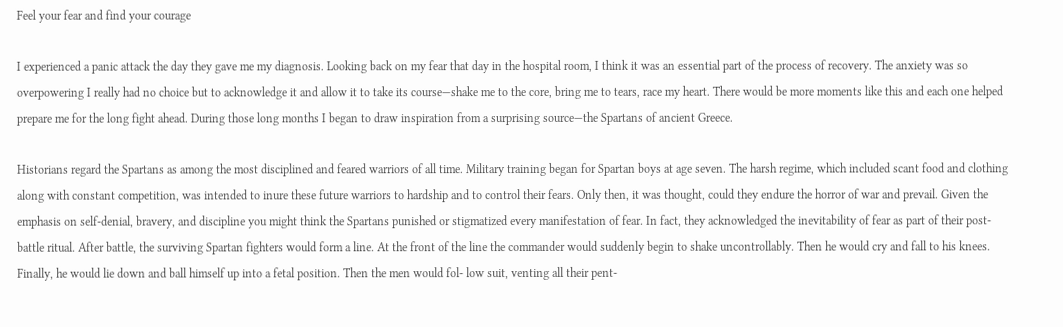Feel your fear and find your courage

I experienced a panic attack the day they gave me my diagnosis. Looking back on my fear that day in the hospital room, I think it was an essential part of the process of recovery. The anxiety was so overpowering I really had no choice but to acknowledge it and allow it to take its course—shake me to the core, bring me to tears, race my heart. There would be more moments like this and each one helped prepare me for the long fight ahead. During those long months I began to draw inspiration from a surprising source—the Spartans of ancient Greece.

Historians regard the Spartans as among the most disciplined and feared warriors of all time. Military training began for Spartan boys at age seven. The harsh regime, which included scant food and clothing along with constant competition, was intended to inure these future warriors to hardship and to control their fears. Only then, it was thought, could they endure the horror of war and prevail. Given the emphasis on self-denial, bravery, and discipline you might think the Spartans punished or stigmatized every manifestation of fear. In fact, they acknowledged the inevitability of fear as part of their post-battle ritual. After battle, the surviving Spartan fighters would form a line. At the front of the line the commander would suddenly begin to shake uncontrollably. Then he would cry and fall to his knees. Finally, he would lie down and ball himself up into a fetal position. Then the men would fol- low suit, venting all their pent-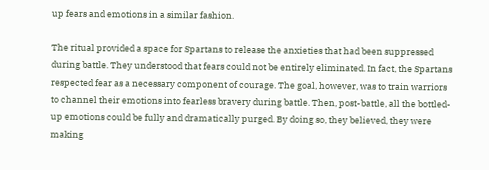up fears and emotions in a similar fashion.

The ritual provided a space for Spartans to release the anxieties that had been suppressed during battle. They understood that fears could not be entirely eliminated. In fact, the Spartans respected fear as a necessary component of courage. The goal, however, was to train warriors to channel their emotions into fearless bravery during battle. Then, post-battle, all the bottled- up emotions could be fully and dramatically purged. By doing so, they believed, they were making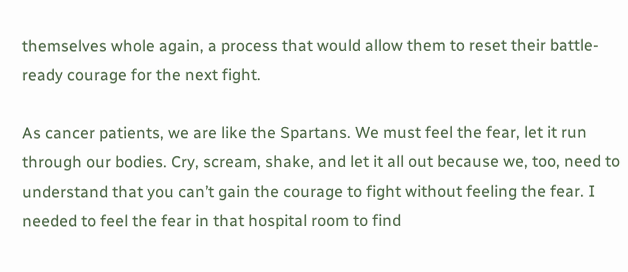themselves whole again, a process that would allow them to reset their battle-ready courage for the next fight.

As cancer patients, we are like the Spartans. We must feel the fear, let it run through our bodies. Cry, scream, shake, and let it all out because we, too, need to understand that you can’t gain the courage to fight without feeling the fear. I needed to feel the fear in that hospital room to find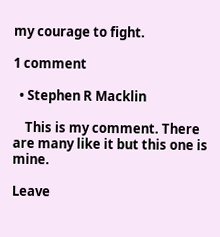my courage to fight.

1 comment

  • Stephen R Macklin

    This is my comment. There are many like it but this one is mine.

Leave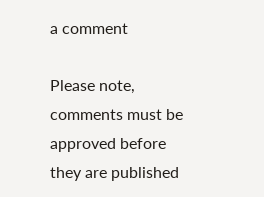a comment

Please note, comments must be approved before they are published